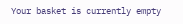Your basket is currently empty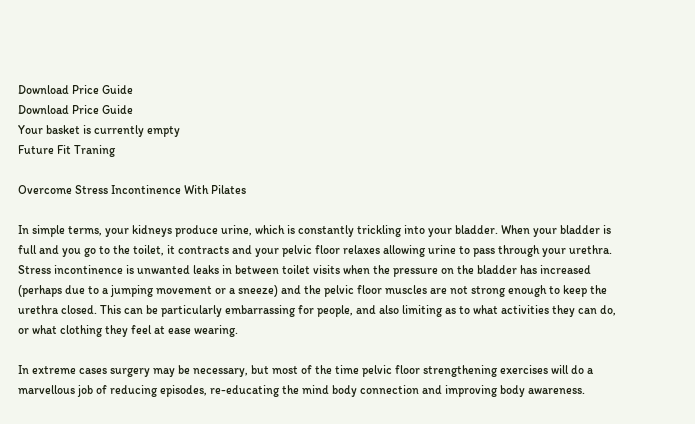Download Price Guide
Download Price Guide
Your basket is currently empty
Future Fit Traning

Overcome Stress Incontinence With Pilates

In simple terms, your kidneys produce urine, which is constantly trickling into your bladder. When your bladder is full and you go to the toilet, it contracts and your pelvic floor relaxes allowing urine to pass through your urethra. Stress incontinence is unwanted leaks in between toilet visits when the pressure on the bladder has increased (perhaps due to a jumping movement or a sneeze) and the pelvic floor muscles are not strong enough to keep the urethra closed. This can be particularly embarrassing for people, and also limiting as to what activities they can do, or what clothing they feel at ease wearing.

In extreme cases surgery may be necessary, but most of the time pelvic floor strengthening exercises will do a marvellous job of reducing episodes, re-educating the mind body connection and improving body awareness.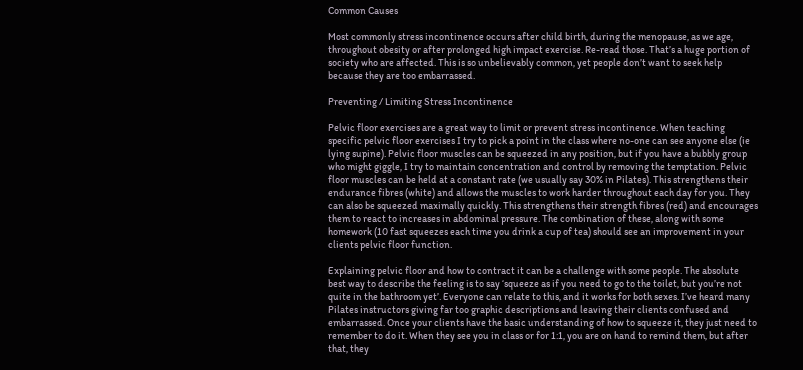Common Causes

Most commonly stress incontinence occurs after child birth, during the menopause, as we age, throughout obesity or after prolonged high impact exercise. Re-read those. That’s a huge portion of society who are affected. This is so unbelievably common, yet people don’t want to seek help because they are too embarrassed.

Preventing / Limiting Stress Incontinence

Pelvic floor exercises are a great way to limit or prevent stress incontinence. When teaching specific pelvic floor exercises I try to pick a point in the class where no-one can see anyone else (ie lying supine). Pelvic floor muscles can be squeezed in any position, but if you have a bubbly group who might giggle, I try to maintain concentration and control by removing the temptation. Pelvic floor muscles can be held at a constant rate (we usually say 30% in Pilates). This strengthens their endurance fibres (white) and allows the muscles to work harder throughout each day for you. They can also be squeezed maximally quickly. This strengthens their strength fibres (red) and encourages them to react to increases in abdominal pressure. The combination of these, along with some homework (10 fast squeezes each time you drink a cup of tea) should see an improvement in your clients pelvic floor function.

Explaining pelvic floor and how to contract it can be a challenge with some people. The absolute best way to describe the feeling is to say ‘squeeze as if you need to go to the toilet, but you’re not quite in the bathroom yet’. Everyone can relate to this, and it works for both sexes. I’ve heard many Pilates instructors giving far too graphic descriptions and leaving their clients confused and embarrassed. Once your clients have the basic understanding of how to squeeze it, they just need to remember to do it. When they see you in class or for 1:1, you are on hand to remind them, but after that, they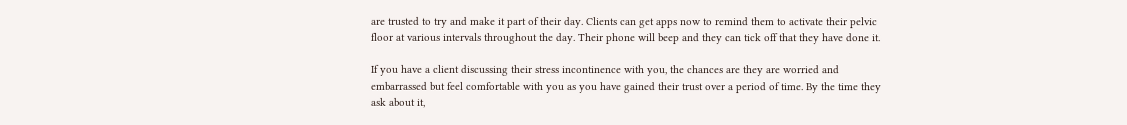are trusted to try and make it part of their day. Clients can get apps now to remind them to activate their pelvic floor at various intervals throughout the day. Their phone will beep and they can tick off that they have done it.

If you have a client discussing their stress incontinence with you, the chances are they are worried and embarrassed but feel comfortable with you as you have gained their trust over a period of time. By the time they ask about it,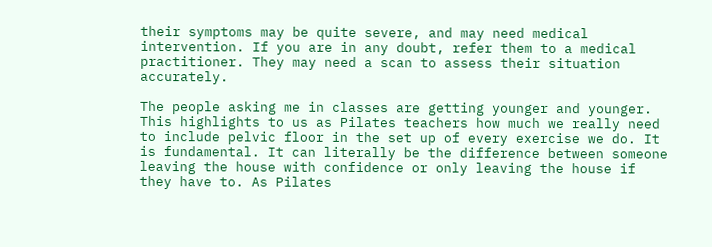their symptoms may be quite severe, and may need medical intervention. If you are in any doubt, refer them to a medical practitioner. They may need a scan to assess their situation accurately.

The people asking me in classes are getting younger and younger. This highlights to us as Pilates teachers how much we really need to include pelvic floor in the set up of every exercise we do. It is fundamental. It can literally be the difference between someone leaving the house with confidence or only leaving the house if they have to. As Pilates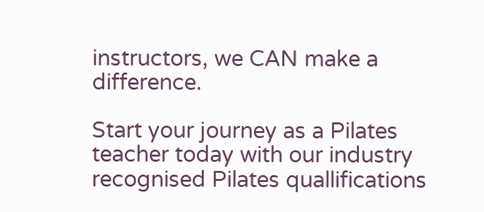instructors, we CAN make a difference.

Start your journey as a Pilates teacher today with our industry recognised Pilates quallifications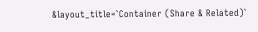&layout_title=`Container (Share & Related)`